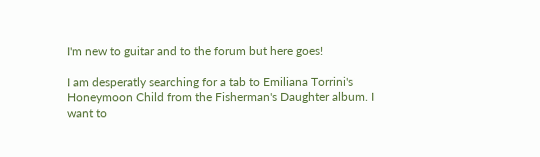I'm new to guitar and to the forum but here goes!

I am desperatly searching for a tab to Emiliana Torrini's Honeymoon Child from the Fisherman's Daughter album. I want to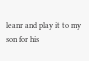leanr and play it to my son for his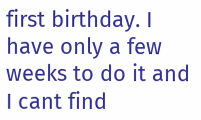first birthday. I have only a few weeks to do it and I cant find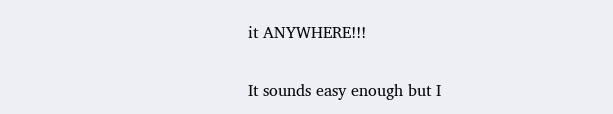it ANYWHERE!!!

It sounds easy enough but I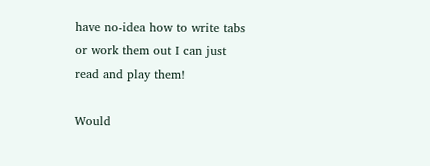have no-idea how to write tabs or work them out I can just read and play them!

Would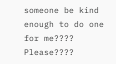someone be kind enough to do one for me???? Please????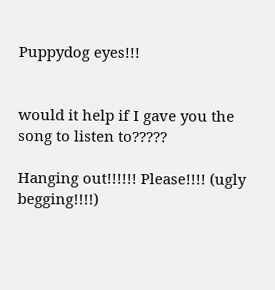Puppydog eyes!!!


would it help if I gave you the song to listen to?????

Hanging out!!!!!! Please!!!! (ugly begging!!!!)